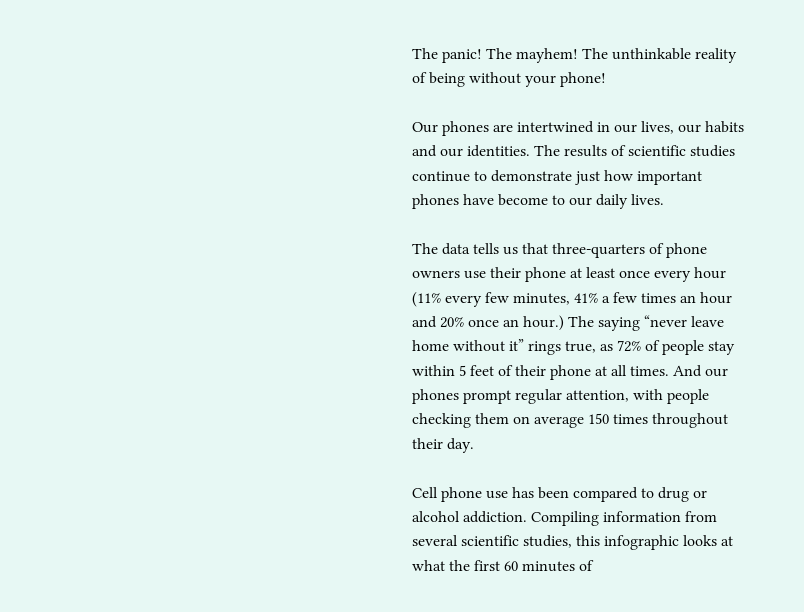The panic! The mayhem! The unthinkable reality of being without your phone!

Our phones are intertwined in our lives, our habits and our identities. The results of scientific studies continue to demonstrate just how important phones have become to our daily lives.

The data tells us that three-quarters of phone owners use their phone at least once every hour (11% every few minutes, 41% a few times an hour and 20% once an hour.) The saying “never leave home without it” rings true, as 72% of people stay within 5 feet of their phone at all times. And our phones prompt regular attention, with people checking them on average 150 times throughout their day.

Cell phone use has been compared to drug or alcohol addiction. Compiling information from several scientific studies, this infographic looks at what the first 60 minutes of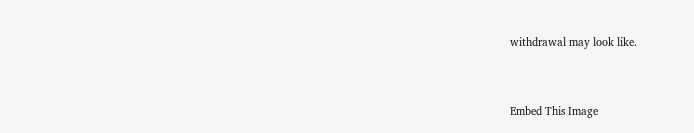withdrawal may look like.



Embed This Image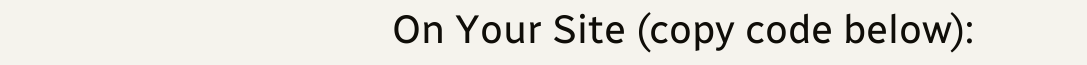On Your Site (copy code below):